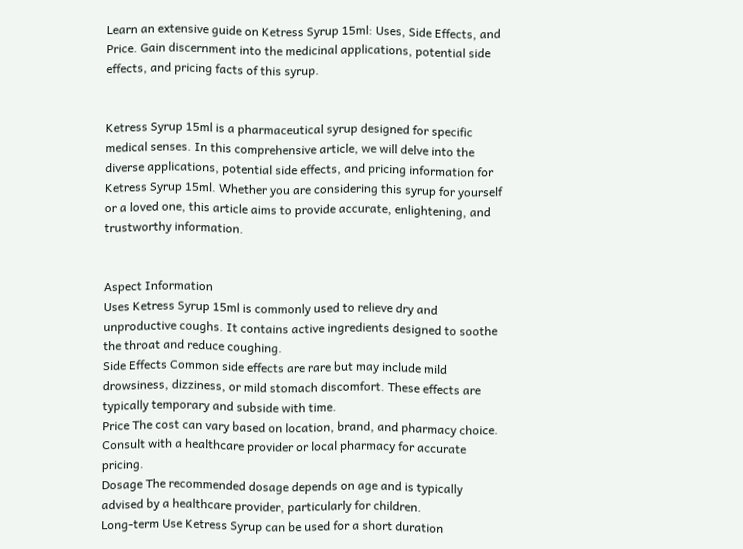Learn an extensive guide on Ketress Syrup 15ml: Uses, Side Effects, and Price. Gain discernment into the medicinal applications, potential side effects, and pricing facts of this syrup.


Ketress Syrup 15ml is a pharmaceutical syrup designed for specific medical senses. In this comprehensive article, we will delve into the diverse applications, potential side effects, and pricing information for Ketress Syrup 15ml. Whether you are considering this syrup for yourself or a loved one, this article aims to provide accurate, enlightening, and trustworthy information.


Aspect Information
Uses Ketress Syrup 15ml is commonly used to relieve dry and unproductive coughs. It contains active ingredients designed to soothe the throat and reduce coughing.
Side Effects Common side effects are rare but may include mild drowsiness, dizziness, or mild stomach discomfort. These effects are typically temporary and subside with time.
Price The cost can vary based on location, brand, and pharmacy choice. Consult with a healthcare provider or local pharmacy for accurate pricing.
Dosage The recommended dosage depends on age and is typically advised by a healthcare provider, particularly for children.
Long-term Use Ketress Syrup can be used for a short duration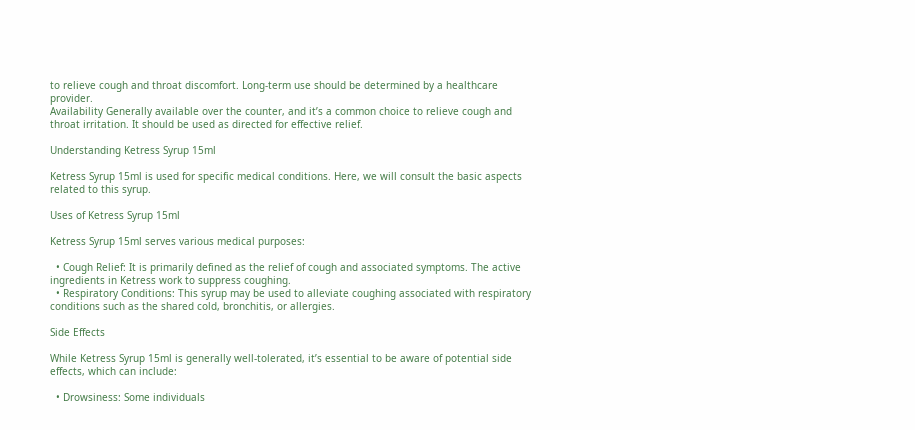to relieve cough and throat discomfort. Long-term use should be determined by a healthcare provider.
Availability Generally available over the counter, and it’s a common choice to relieve cough and throat irritation. It should be used as directed for effective relief.

Understanding Ketress Syrup 15ml

Ketress Syrup 15ml is used for specific medical conditions. Here, we will consult the basic aspects related to this syrup.

Uses of Ketress Syrup 15ml

Ketress Syrup 15ml serves various medical purposes:

  • Cough Relief: It is primarily defined as the relief of cough and associated symptoms. The active ingredients in Ketress work to suppress coughing.
  • Respiratory Conditions: This syrup may be used to alleviate coughing associated with respiratory conditions such as the shared cold, bronchitis, or allergies.

Side Effects

While Ketress Syrup 15ml is generally well-tolerated, it’s essential to be aware of potential side effects, which can include:

  • Drowsiness: Some individuals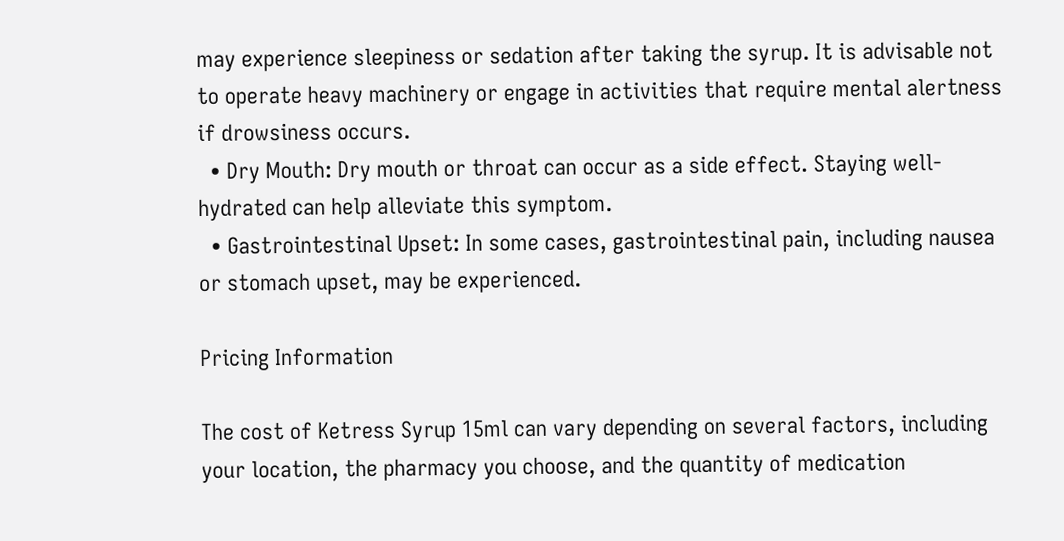may experience sleepiness or sedation after taking the syrup. It is advisable not to operate heavy machinery or engage in activities that require mental alertness if drowsiness occurs.
  • Dry Mouth: Dry mouth or throat can occur as a side effect. Staying well-hydrated can help alleviate this symptom.
  • Gastrointestinal Upset: In some cases, gastrointestinal pain, including nausea or stomach upset, may be experienced.

Pricing Information

The cost of Ketress Syrup 15ml can vary depending on several factors, including your location, the pharmacy you choose, and the quantity of medication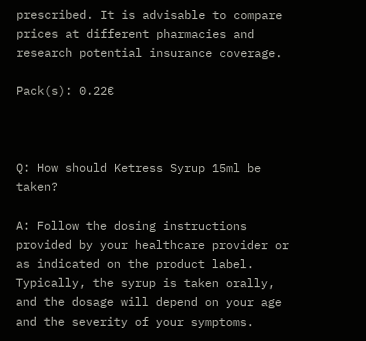prescribed. It is advisable to compare prices at different pharmacies and research potential insurance coverage.

Pack(s): 0.22€



Q: How should Ketress Syrup 15ml be taken?

A: Follow the dosing instructions provided by your healthcare provider or as indicated on the product label. Typically, the syrup is taken orally, and the dosage will depend on your age and the severity of your symptoms.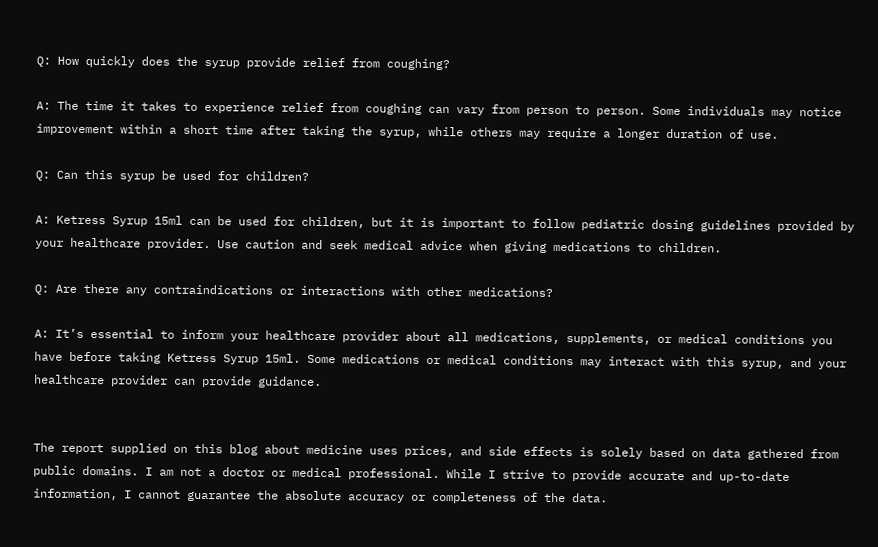Q: How quickly does the syrup provide relief from coughing?

A: The time it takes to experience relief from coughing can vary from person to person. Some individuals may notice improvement within a short time after taking the syrup, while others may require a longer duration of use.

Q: Can this syrup be used for children?

A: Ketress Syrup 15ml can be used for children, but it is important to follow pediatric dosing guidelines provided by your healthcare provider. Use caution and seek medical advice when giving medications to children.

Q: Are there any contraindications or interactions with other medications?

A: It’s essential to inform your healthcare provider about all medications, supplements, or medical conditions you have before taking Ketress Syrup 15ml. Some medications or medical conditions may interact with this syrup, and your healthcare provider can provide guidance.


The report supplied on this blog about medicine uses prices, and side effects is solely based on data gathered from public domains. I am not a doctor or medical professional. While I strive to provide accurate and up-to-date information, I cannot guarantee the absolute accuracy or completeness of the data.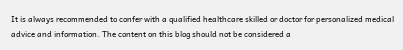It is always recommended to confer with a qualified healthcare skilled or doctor for personalized medical advice and information. The content on this blog should not be considered a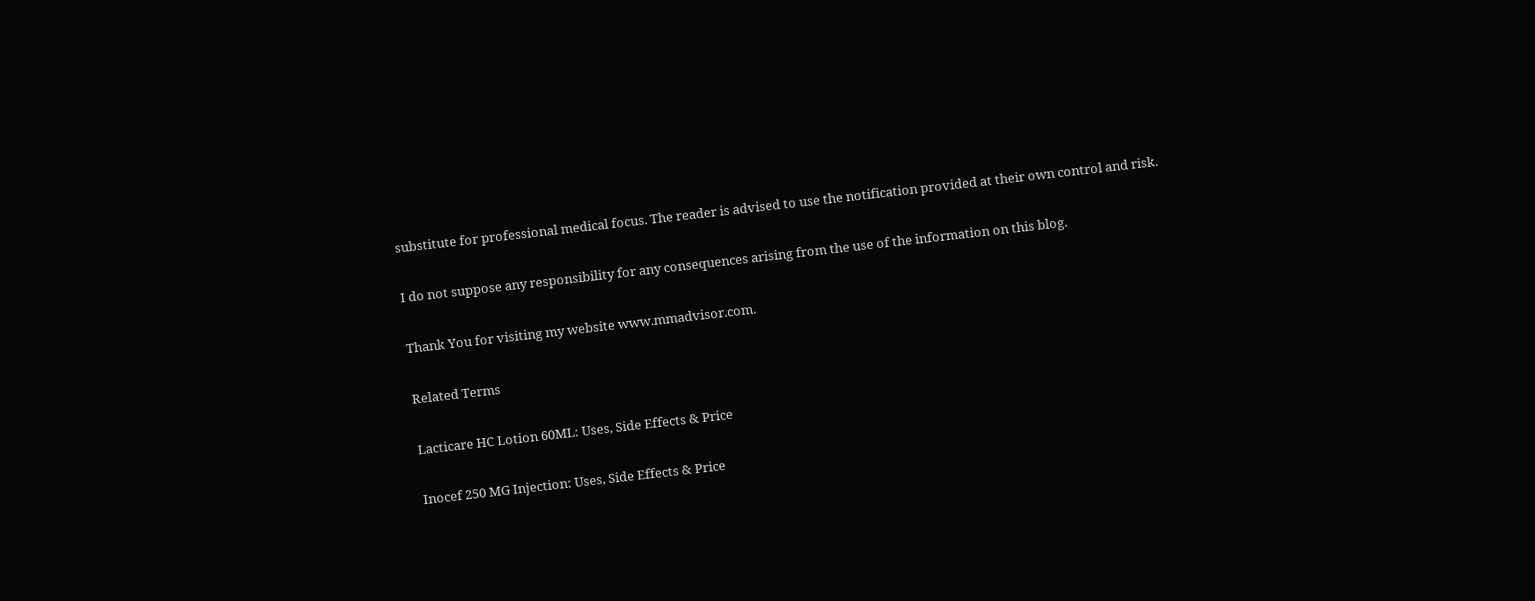substitute for professional medical focus. The reader is advised to use the notification provided at their own control and risk.

I do not suppose any responsibility for any consequences arising from the use of the information on this blog.

Thank You for visiting my website www.mmadvisor.com.

Related Terms

Lacticare HC Lotion 60ML: Uses, Side Effects & Price

Inocef 250 MG Injection: Uses, Side Effects & Price